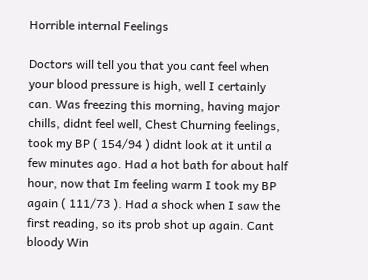Horrible internal Feelings

Doctors will tell you that you cant feel when your blood pressure is high, well I certainly can. Was freezing this morning, having major chills, didnt feel well, Chest Churning feelings, took my BP ( 154/94 ) didnt look at it until a few minutes ago. Had a hot bath for about half hour, now that Im feeling warm I took my BP again ( 111/73 ). Had a shock when I saw the first reading, so its prob shot up again. Cant bloody Win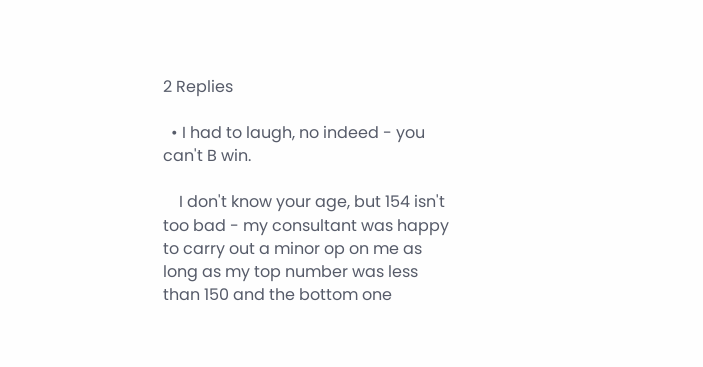2 Replies

  • I had to laugh, no indeed - you can't B win.

    I don't know your age, but 154 isn't too bad - my consultant was happy to carry out a minor op on me as long as my top number was less than 150 and the bottom one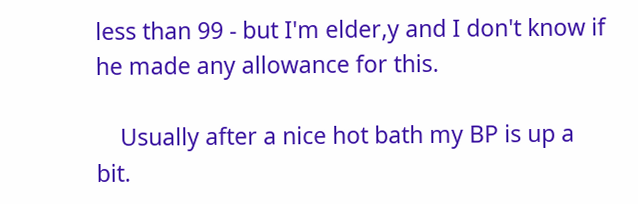less than 99 - but I'm elder,y and I don't know if he made any allowance for this.

    Usually after a nice hot bath my BP is up a bit.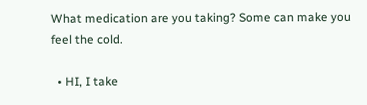What medication are you taking? Some can make you feel the cold.

  • HI, I take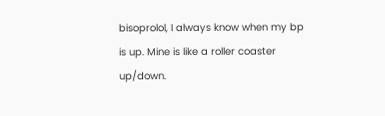bisoprolol, I always know when my bp is up. Mine is like a roller coaster up/down.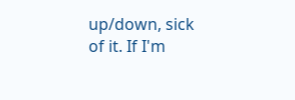up/down, sick of it. If I'm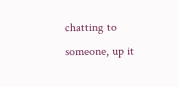chatting to someone, up it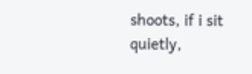shoots, if i sit quietly,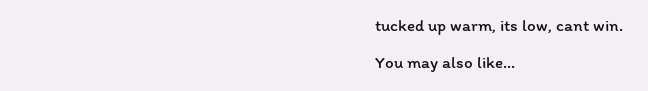tucked up warm, its low, cant win.

You may also like...